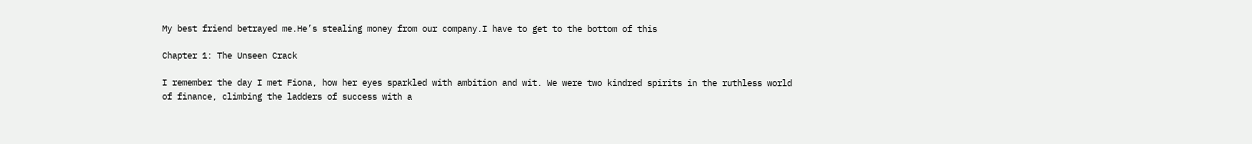My best friend betrayed me.He’s stealing money from our company.I have to get to the bottom of this

Chapter 1: The Unseen Crack

I remember the day I met Fiona, how her eyes sparkled with ambition and wit. We were two kindred spirits in the ruthless world of finance, climbing the ladders of success with a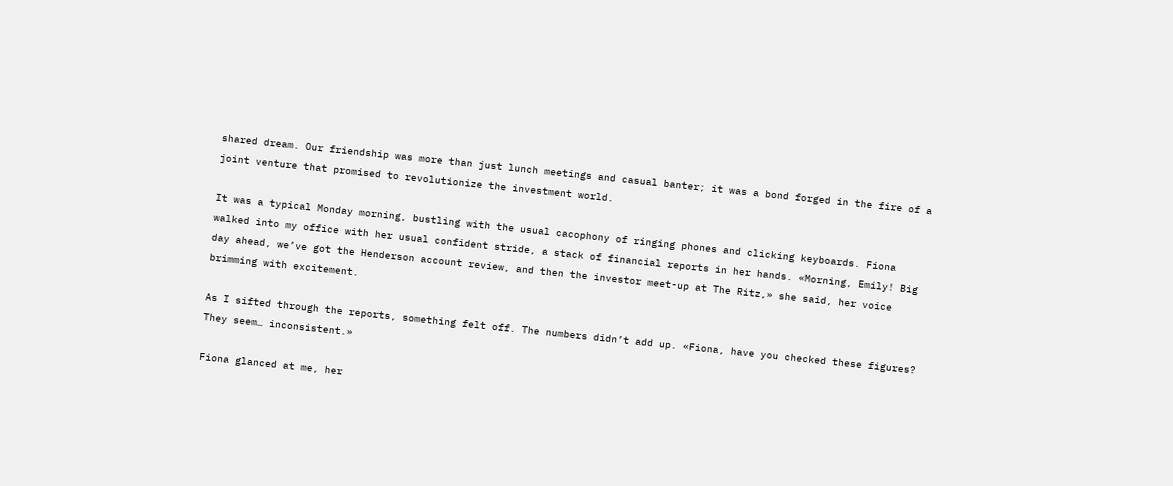shared dream. Our friendship was more than just lunch meetings and casual banter; it was a bond forged in the fire of a joint venture that promised to revolutionize the investment world.

It was a typical Monday morning, bustling with the usual cacophony of ringing phones and clicking keyboards. Fiona walked into my office with her usual confident stride, a stack of financial reports in her hands. «Morning, Emily! Big day ahead, we’ve got the Henderson account review, and then the investor meet-up at The Ritz,» she said, her voice brimming with excitement.

As I sifted through the reports, something felt off. The numbers didn’t add up. «Fiona, have you checked these figures? They seem… inconsistent.»

Fiona glanced at me, her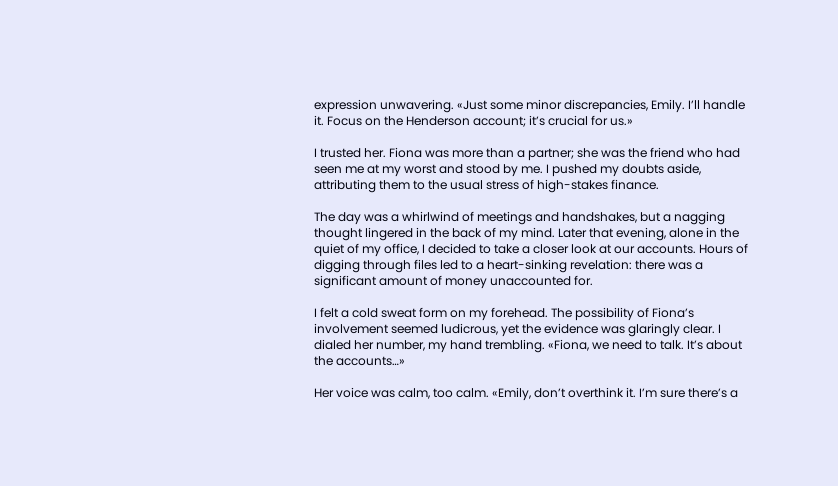expression unwavering. «Just some minor discrepancies, Emily. I’ll handle it. Focus on the Henderson account; it’s crucial for us.»

I trusted her. Fiona was more than a partner; she was the friend who had seen me at my worst and stood by me. I pushed my doubts aside, attributing them to the usual stress of high-stakes finance.

The day was a whirlwind of meetings and handshakes, but a nagging thought lingered in the back of my mind. Later that evening, alone in the quiet of my office, I decided to take a closer look at our accounts. Hours of digging through files led to a heart-sinking revelation: there was a significant amount of money unaccounted for.

I felt a cold sweat form on my forehead. The possibility of Fiona’s involvement seemed ludicrous, yet the evidence was glaringly clear. I dialed her number, my hand trembling. «Fiona, we need to talk. It’s about the accounts…»

Her voice was calm, too calm. «Emily, don’t overthink it. I’m sure there’s a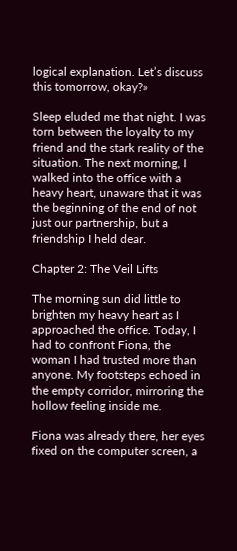logical explanation. Let’s discuss this tomorrow, okay?»

Sleep eluded me that night. I was torn between the loyalty to my friend and the stark reality of the situation. The next morning, I walked into the office with a heavy heart, unaware that it was the beginning of the end of not just our partnership, but a friendship I held dear.

Chapter 2: The Veil Lifts

The morning sun did little to brighten my heavy heart as I approached the office. Today, I had to confront Fiona, the woman I had trusted more than anyone. My footsteps echoed in the empty corridor, mirroring the hollow feeling inside me.

Fiona was already there, her eyes fixed on the computer screen, a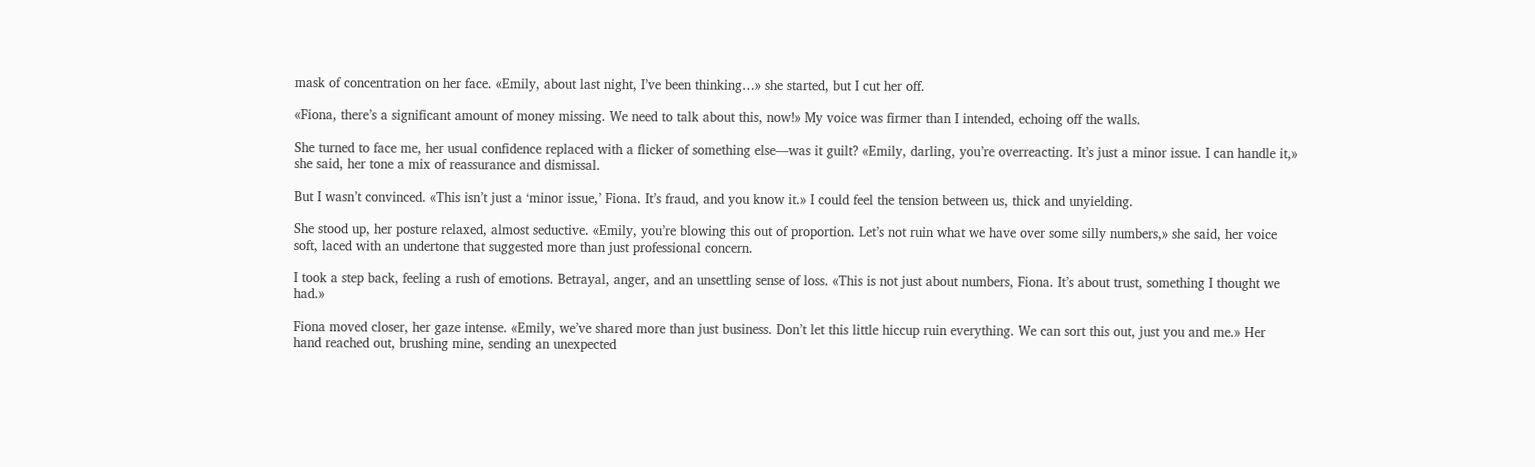mask of concentration on her face. «Emily, about last night, I’ve been thinking…» she started, but I cut her off.

«Fiona, there’s a significant amount of money missing. We need to talk about this, now!» My voice was firmer than I intended, echoing off the walls.

She turned to face me, her usual confidence replaced with a flicker of something else—was it guilt? «Emily, darling, you’re overreacting. It’s just a minor issue. I can handle it,» she said, her tone a mix of reassurance and dismissal.

But I wasn’t convinced. «This isn’t just a ‘minor issue,’ Fiona. It’s fraud, and you know it.» I could feel the tension between us, thick and unyielding.

She stood up, her posture relaxed, almost seductive. «Emily, you’re blowing this out of proportion. Let’s not ruin what we have over some silly numbers,» she said, her voice soft, laced with an undertone that suggested more than just professional concern.

I took a step back, feeling a rush of emotions. Betrayal, anger, and an unsettling sense of loss. «This is not just about numbers, Fiona. It’s about trust, something I thought we had.»

Fiona moved closer, her gaze intense. «Emily, we’ve shared more than just business. Don’t let this little hiccup ruin everything. We can sort this out, just you and me.» Her hand reached out, brushing mine, sending an unexpected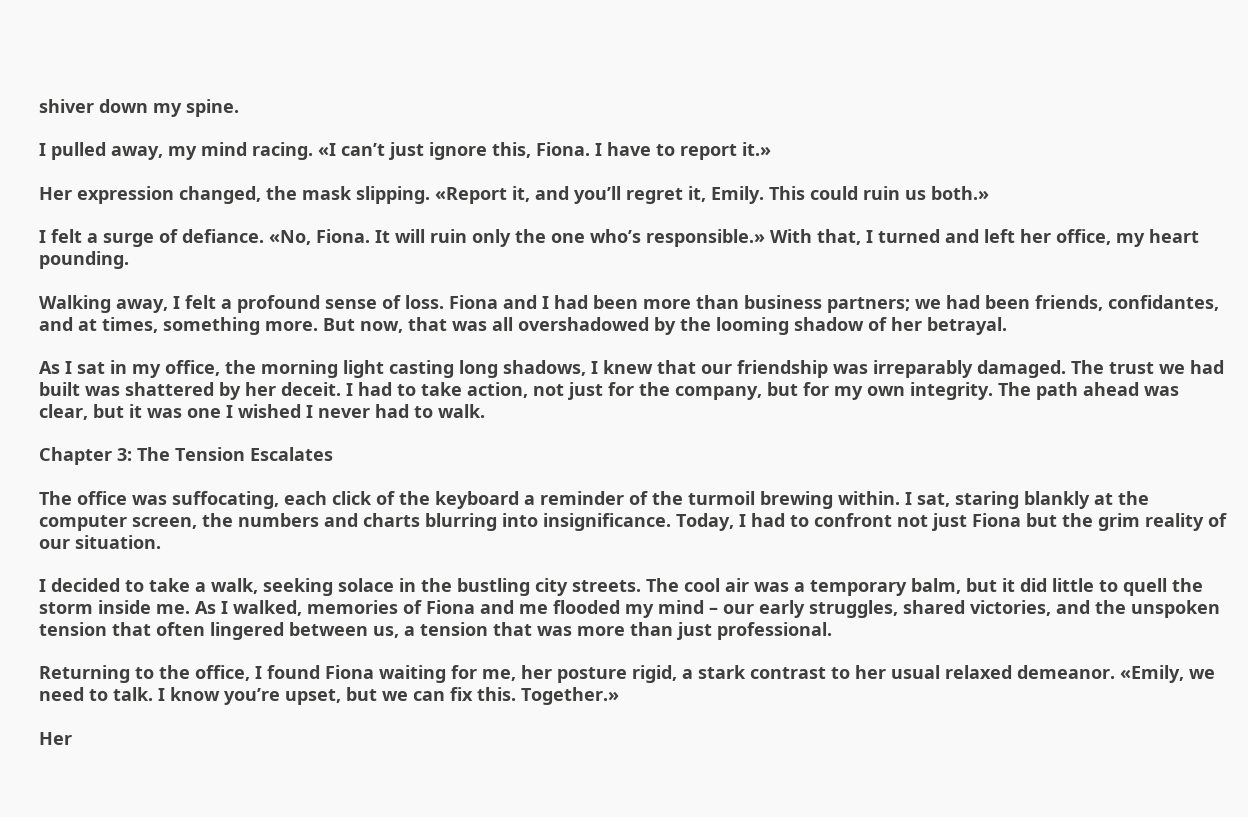shiver down my spine.

I pulled away, my mind racing. «I can’t just ignore this, Fiona. I have to report it.»

Her expression changed, the mask slipping. «Report it, and you’ll regret it, Emily. This could ruin us both.»

I felt a surge of defiance. «No, Fiona. It will ruin only the one who’s responsible.» With that, I turned and left her office, my heart pounding.

Walking away, I felt a profound sense of loss. Fiona and I had been more than business partners; we had been friends, confidantes, and at times, something more. But now, that was all overshadowed by the looming shadow of her betrayal.

As I sat in my office, the morning light casting long shadows, I knew that our friendship was irreparably damaged. The trust we had built was shattered by her deceit. I had to take action, not just for the company, but for my own integrity. The path ahead was clear, but it was one I wished I never had to walk.

Chapter 3: The Tension Escalates

The office was suffocating, each click of the keyboard a reminder of the turmoil brewing within. I sat, staring blankly at the computer screen, the numbers and charts blurring into insignificance. Today, I had to confront not just Fiona but the grim reality of our situation.

I decided to take a walk, seeking solace in the bustling city streets. The cool air was a temporary balm, but it did little to quell the storm inside me. As I walked, memories of Fiona and me flooded my mind – our early struggles, shared victories, and the unspoken tension that often lingered between us, a tension that was more than just professional.

Returning to the office, I found Fiona waiting for me, her posture rigid, a stark contrast to her usual relaxed demeanor. «Emily, we need to talk. I know you’re upset, but we can fix this. Together.»

Her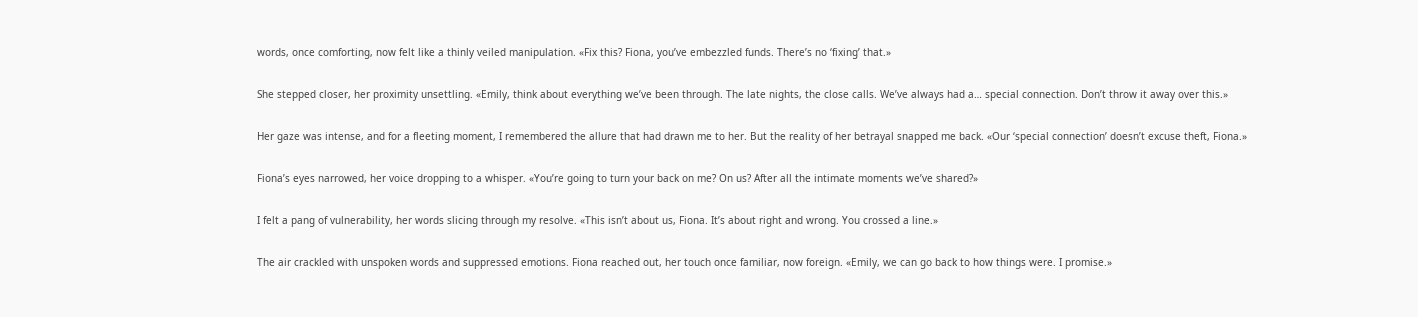words, once comforting, now felt like a thinly veiled manipulation. «Fix this? Fiona, you’ve embezzled funds. There’s no ‘fixing’ that.»

She stepped closer, her proximity unsettling. «Emily, think about everything we’ve been through. The late nights, the close calls. We’ve always had a… special connection. Don’t throw it away over this.»

Her gaze was intense, and for a fleeting moment, I remembered the allure that had drawn me to her. But the reality of her betrayal snapped me back. «Our ‘special connection’ doesn’t excuse theft, Fiona.»

Fiona’s eyes narrowed, her voice dropping to a whisper. «You’re going to turn your back on me? On us? After all the intimate moments we’ve shared?»

I felt a pang of vulnerability, her words slicing through my resolve. «This isn’t about us, Fiona. It’s about right and wrong. You crossed a line.»

The air crackled with unspoken words and suppressed emotions. Fiona reached out, her touch once familiar, now foreign. «Emily, we can go back to how things were. I promise.»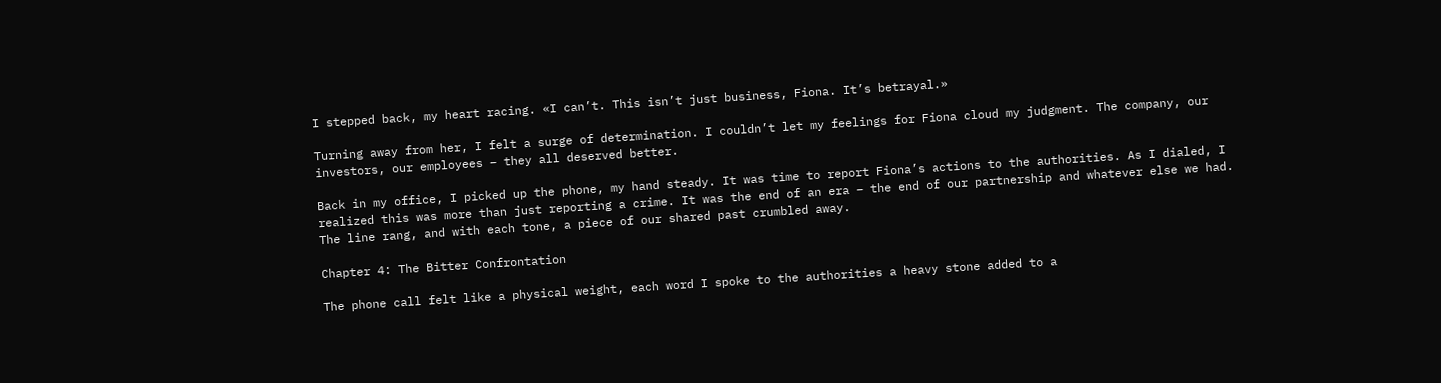I stepped back, my heart racing. «I can’t. This isn’t just business, Fiona. It’s betrayal.»

Turning away from her, I felt a surge of determination. I couldn’t let my feelings for Fiona cloud my judgment. The company, our investors, our employees – they all deserved better.

Back in my office, I picked up the phone, my hand steady. It was time to report Fiona’s actions to the authorities. As I dialed, I realized this was more than just reporting a crime. It was the end of an era – the end of our partnership and whatever else we had. The line rang, and with each tone, a piece of our shared past crumbled away.

Chapter 4: The Bitter Confrontation

The phone call felt like a physical weight, each word I spoke to the authorities a heavy stone added to a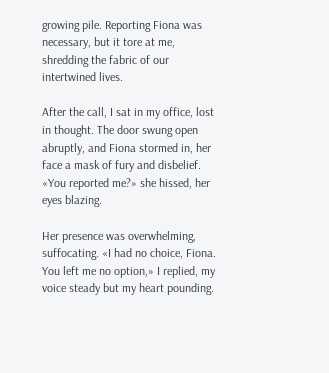growing pile. Reporting Fiona was necessary, but it tore at me, shredding the fabric of our intertwined lives.

After the call, I sat in my office, lost in thought. The door swung open abruptly, and Fiona stormed in, her face a mask of fury and disbelief. «You reported me?» she hissed, her eyes blazing.

Her presence was overwhelming, suffocating. «I had no choice, Fiona. You left me no option,» I replied, my voice steady but my heart pounding.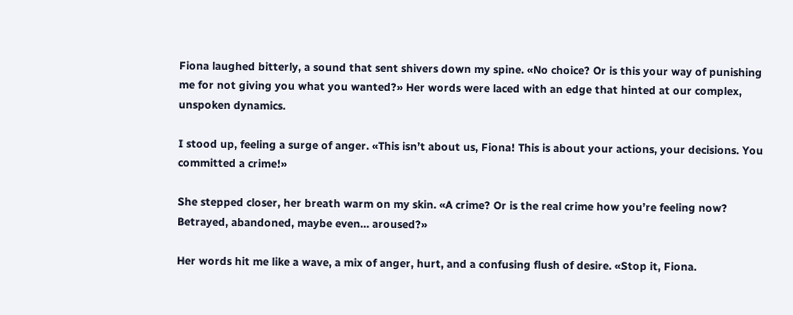Fiona laughed bitterly, a sound that sent shivers down my spine. «No choice? Or is this your way of punishing me for not giving you what you wanted?» Her words were laced with an edge that hinted at our complex, unspoken dynamics.

I stood up, feeling a surge of anger. «This isn’t about us, Fiona! This is about your actions, your decisions. You committed a crime!»

She stepped closer, her breath warm on my skin. «A crime? Or is the real crime how you’re feeling now? Betrayed, abandoned, maybe even… aroused?»

Her words hit me like a wave, a mix of anger, hurt, and a confusing flush of desire. «Stop it, Fiona.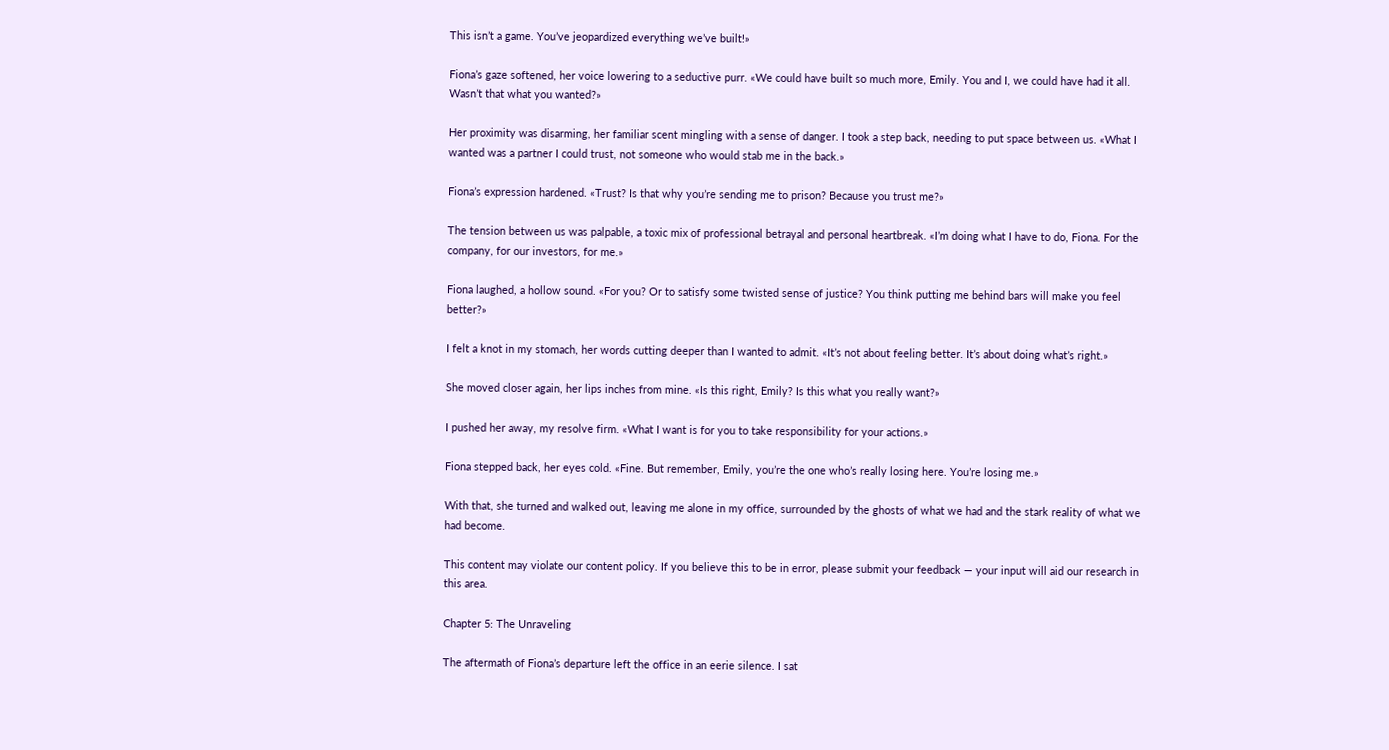This isn’t a game. You’ve jeopardized everything we’ve built!»

Fiona’s gaze softened, her voice lowering to a seductive purr. «We could have built so much more, Emily. You and I, we could have had it all. Wasn’t that what you wanted?»

Her proximity was disarming, her familiar scent mingling with a sense of danger. I took a step back, needing to put space between us. «What I wanted was a partner I could trust, not someone who would stab me in the back.»

Fiona’s expression hardened. «Trust? Is that why you’re sending me to prison? Because you trust me?»

The tension between us was palpable, a toxic mix of professional betrayal and personal heartbreak. «I’m doing what I have to do, Fiona. For the company, for our investors, for me.»

Fiona laughed, a hollow sound. «For you? Or to satisfy some twisted sense of justice? You think putting me behind bars will make you feel better?»

I felt a knot in my stomach, her words cutting deeper than I wanted to admit. «It’s not about feeling better. It’s about doing what’s right.»

She moved closer again, her lips inches from mine. «Is this right, Emily? Is this what you really want?»

I pushed her away, my resolve firm. «What I want is for you to take responsibility for your actions.»

Fiona stepped back, her eyes cold. «Fine. But remember, Emily, you’re the one who’s really losing here. You’re losing me.»

With that, she turned and walked out, leaving me alone in my office, surrounded by the ghosts of what we had and the stark reality of what we had become.

This content may violate our content policy. If you believe this to be in error, please submit your feedback — your input will aid our research in this area.

Chapter 5: The Unraveling

The aftermath of Fiona’s departure left the office in an eerie silence. I sat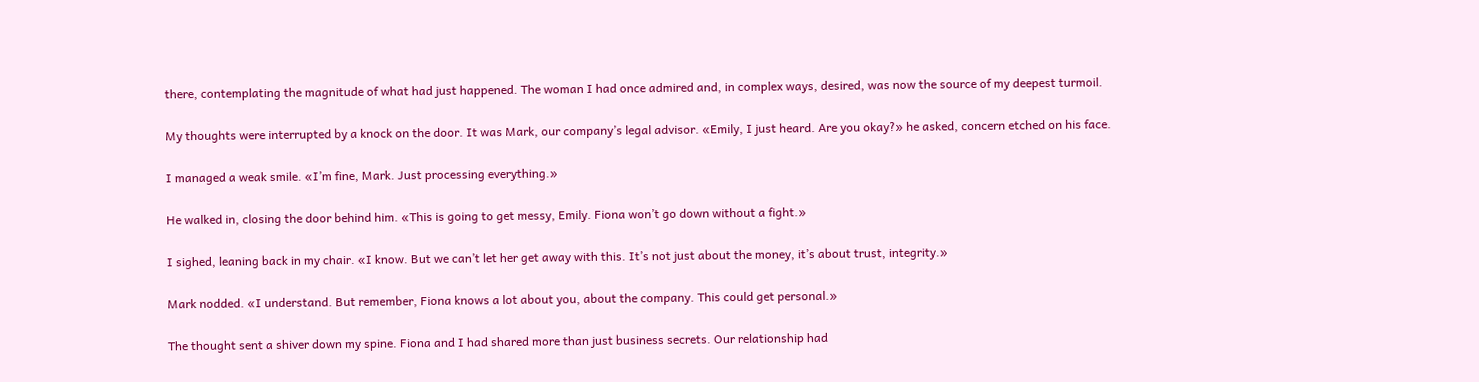there, contemplating the magnitude of what had just happened. The woman I had once admired and, in complex ways, desired, was now the source of my deepest turmoil.

My thoughts were interrupted by a knock on the door. It was Mark, our company’s legal advisor. «Emily, I just heard. Are you okay?» he asked, concern etched on his face.

I managed a weak smile. «I’m fine, Mark. Just processing everything.»

He walked in, closing the door behind him. «This is going to get messy, Emily. Fiona won’t go down without a fight.»

I sighed, leaning back in my chair. «I know. But we can’t let her get away with this. It’s not just about the money, it’s about trust, integrity.»

Mark nodded. «I understand. But remember, Fiona knows a lot about you, about the company. This could get personal.»

The thought sent a shiver down my spine. Fiona and I had shared more than just business secrets. Our relationship had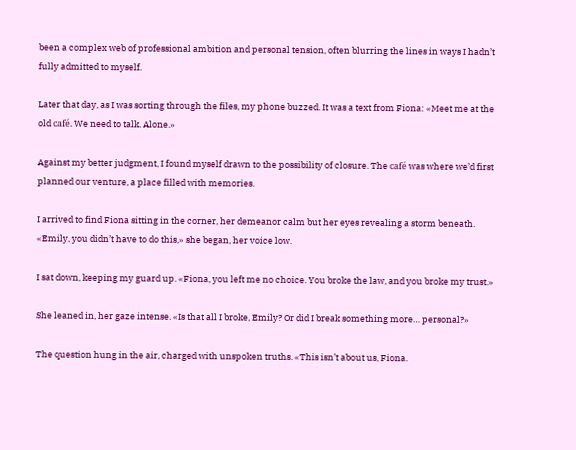been a complex web of professional ambition and personal tension, often blurring the lines in ways I hadn’t fully admitted to myself.

Later that day, as I was sorting through the files, my phone buzzed. It was a text from Fiona: «Meet me at the old café. We need to talk. Alone.»

Against my better judgment, I found myself drawn to the possibility of closure. The café was where we’d first planned our venture, a place filled with memories.

I arrived to find Fiona sitting in the corner, her demeanor calm but her eyes revealing a storm beneath. «Emily, you didn’t have to do this,» she began, her voice low.

I sat down, keeping my guard up. «Fiona, you left me no choice. You broke the law, and you broke my trust.»

She leaned in, her gaze intense. «Is that all I broke, Emily? Or did I break something more… personal?»

The question hung in the air, charged with unspoken truths. «This isn’t about us, Fiona.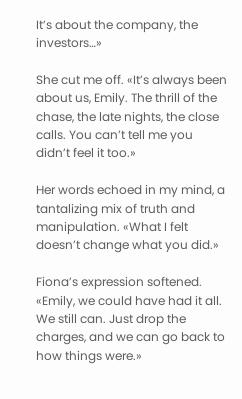It’s about the company, the investors…»

She cut me off. «It’s always been about us, Emily. The thrill of the chase, the late nights, the close calls. You can’t tell me you didn’t feel it too.»

Her words echoed in my mind, a tantalizing mix of truth and manipulation. «What I felt doesn’t change what you did.»

Fiona’s expression softened. «Emily, we could have had it all. We still can. Just drop the charges, and we can go back to how things were.»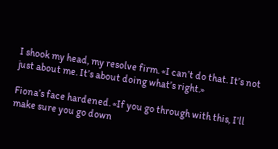I shook my head, my resolve firm. «I can’t do that. It’s not just about me. It’s about doing what’s right.»

Fiona’s face hardened. «If you go through with this, I’ll make sure you go down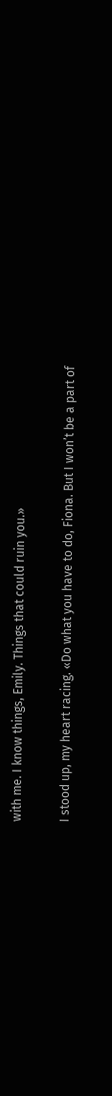with me. I know things, Emily. Things that could ruin you.»

I stood up, my heart racing. «Do what you have to do, Fiona. But I won’t be a part of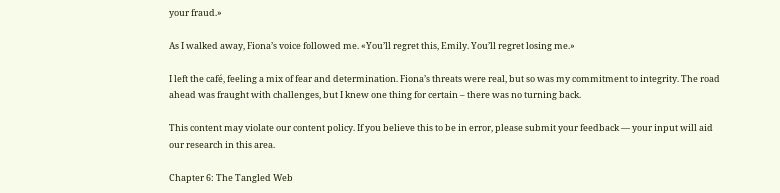your fraud.»

As I walked away, Fiona’s voice followed me. «You’ll regret this, Emily. You’ll regret losing me.»

I left the café, feeling a mix of fear and determination. Fiona’s threats were real, but so was my commitment to integrity. The road ahead was fraught with challenges, but I knew one thing for certain – there was no turning back.

This content may violate our content policy. If you believe this to be in error, please submit your feedback — your input will aid our research in this area.

Chapter 6: The Tangled Web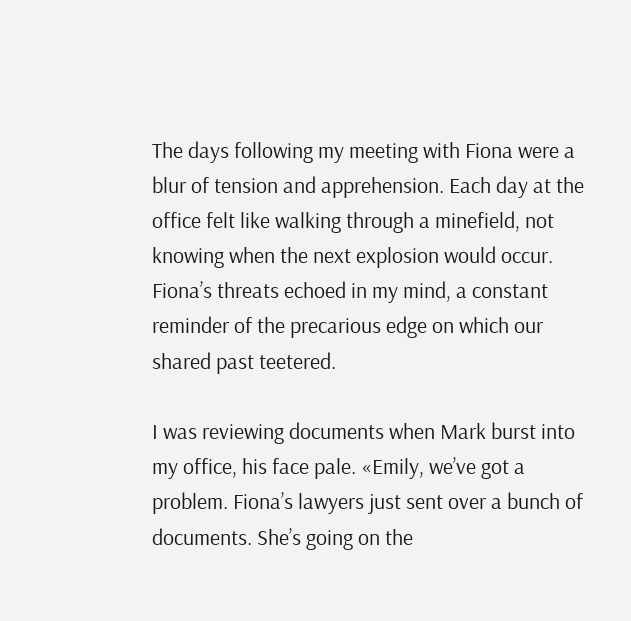The days following my meeting with Fiona were a blur of tension and apprehension. Each day at the office felt like walking through a minefield, not knowing when the next explosion would occur. Fiona’s threats echoed in my mind, a constant reminder of the precarious edge on which our shared past teetered.

I was reviewing documents when Mark burst into my office, his face pale. «Emily, we’ve got a problem. Fiona’s lawyers just sent over a bunch of documents. She’s going on the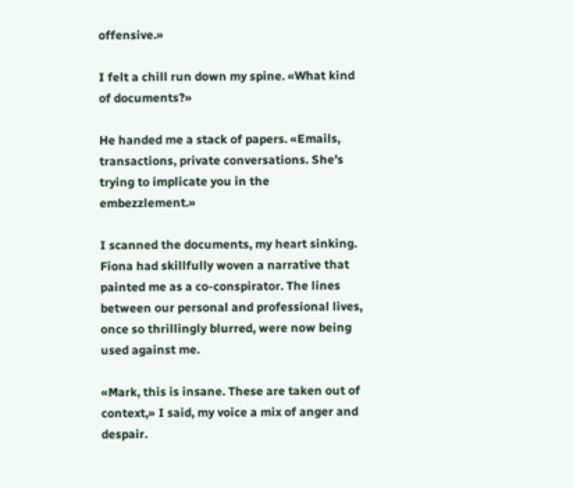offensive.»

I felt a chill run down my spine. «What kind of documents?»

He handed me a stack of papers. «Emails, transactions, private conversations. She’s trying to implicate you in the embezzlement.»

I scanned the documents, my heart sinking. Fiona had skillfully woven a narrative that painted me as a co-conspirator. The lines between our personal and professional lives, once so thrillingly blurred, were now being used against me.

«Mark, this is insane. These are taken out of context,» I said, my voice a mix of anger and despair.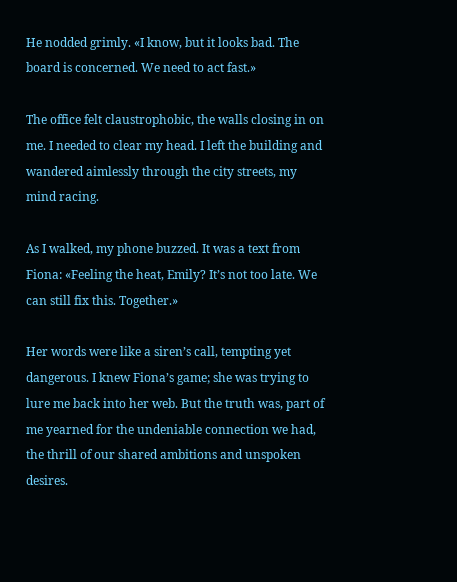He nodded grimly. «I know, but it looks bad. The board is concerned. We need to act fast.»

The office felt claustrophobic, the walls closing in on me. I needed to clear my head. I left the building and wandered aimlessly through the city streets, my mind racing.

As I walked, my phone buzzed. It was a text from Fiona: «Feeling the heat, Emily? It’s not too late. We can still fix this. Together.»

Her words were like a siren’s call, tempting yet dangerous. I knew Fiona’s game; she was trying to lure me back into her web. But the truth was, part of me yearned for the undeniable connection we had, the thrill of our shared ambitions and unspoken desires.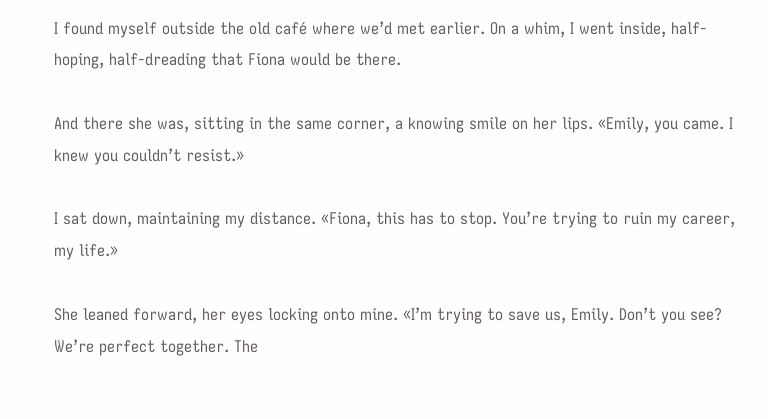I found myself outside the old café where we’d met earlier. On a whim, I went inside, half-hoping, half-dreading that Fiona would be there.

And there she was, sitting in the same corner, a knowing smile on her lips. «Emily, you came. I knew you couldn’t resist.»

I sat down, maintaining my distance. «Fiona, this has to stop. You’re trying to ruin my career, my life.»

She leaned forward, her eyes locking onto mine. «I’m trying to save us, Emily. Don’t you see? We’re perfect together. The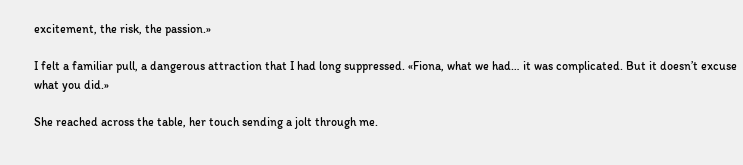excitement, the risk, the passion.»

I felt a familiar pull, a dangerous attraction that I had long suppressed. «Fiona, what we had… it was complicated. But it doesn’t excuse what you did.»

She reached across the table, her touch sending a jolt through me.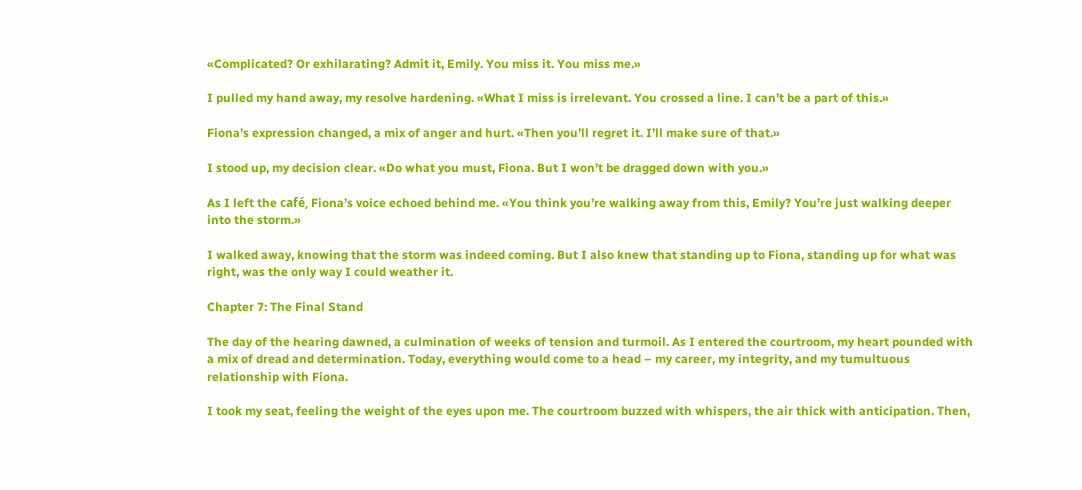«Complicated? Or exhilarating? Admit it, Emily. You miss it. You miss me.»

I pulled my hand away, my resolve hardening. «What I miss is irrelevant. You crossed a line. I can’t be a part of this.»

Fiona’s expression changed, a mix of anger and hurt. «Then you’ll regret it. I’ll make sure of that.»

I stood up, my decision clear. «Do what you must, Fiona. But I won’t be dragged down with you.»

As I left the café, Fiona’s voice echoed behind me. «You think you’re walking away from this, Emily? You’re just walking deeper into the storm.»

I walked away, knowing that the storm was indeed coming. But I also knew that standing up to Fiona, standing up for what was right, was the only way I could weather it.

Chapter 7: The Final Stand

The day of the hearing dawned, a culmination of weeks of tension and turmoil. As I entered the courtroom, my heart pounded with a mix of dread and determination. Today, everything would come to a head – my career, my integrity, and my tumultuous relationship with Fiona.

I took my seat, feeling the weight of the eyes upon me. The courtroom buzzed with whispers, the air thick with anticipation. Then,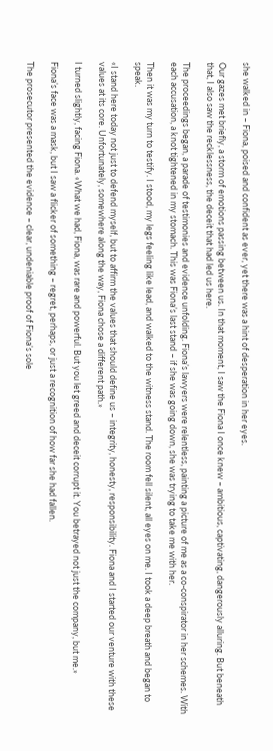she walked in – Fiona, poised and confident as ever, yet there was a hint of desperation in her eyes.

Our gazes met briefly, a storm of emotions passing between us. In that moment, I saw the Fiona I once knew – ambitious, captivating, dangerously alluring. But beneath that, I also saw the recklessness, the deceit that had led us here.

The proceedings began, a parade of testimonies and evidence unfolding. Fiona’s lawyers were relentless, painting a picture of me as a co-conspirator in her schemes. With each accusation, a knot tightened in my stomach. This was Fiona’s last stand – if she was going down, she was trying to take me with her.

Then it was my turn to testify. I stood, my legs feeling like lead, and walked to the witness stand. The room fell silent, all eyes on me. I took a deep breath and began to speak.

«I stand here today not just to defend myself, but to affirm the values that should define us – integrity, honesty, responsibility. Fiona and I started our venture with these values at its core. Unfortunately, somewhere along the way, Fiona chose a different path.»

I turned slightly, facing Fiona. «What we had, Fiona, was rare and powerful. But you let greed and deceit corrupt it. You betrayed not just the company, but me.»

Fiona’s face was a mask, but I saw a flicker of something – regret, perhaps, or just a recognition of how far she had fallen.

The prosecutor presented the evidence – clear, undeniable proof of Fiona’s sole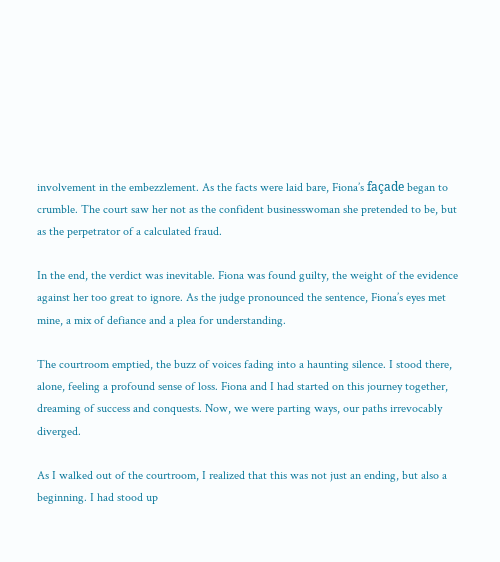involvement in the embezzlement. As the facts were laid bare, Fiona’s façade began to crumble. The court saw her not as the confident businesswoman she pretended to be, but as the perpetrator of a calculated fraud.

In the end, the verdict was inevitable. Fiona was found guilty, the weight of the evidence against her too great to ignore. As the judge pronounced the sentence, Fiona’s eyes met mine, a mix of defiance and a plea for understanding.

The courtroom emptied, the buzz of voices fading into a haunting silence. I stood there, alone, feeling a profound sense of loss. Fiona and I had started on this journey together, dreaming of success and conquests. Now, we were parting ways, our paths irrevocably diverged.

As I walked out of the courtroom, I realized that this was not just an ending, but also a beginning. I had stood up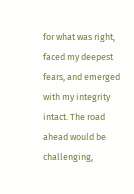for what was right, faced my deepest fears, and emerged with my integrity intact. The road ahead would be challenging,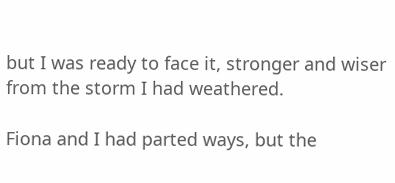but I was ready to face it, stronger and wiser from the storm I had weathered.

Fiona and I had parted ways, but the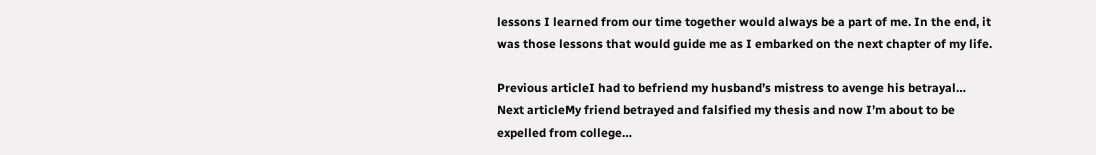lessons I learned from our time together would always be a part of me. In the end, it was those lessons that would guide me as I embarked on the next chapter of my life.

Previous articleI had to befriend my husband’s mistress to avenge his betrayal…
Next articleMy friend betrayed and falsified my thesis and now I’m about to be expelled from college…